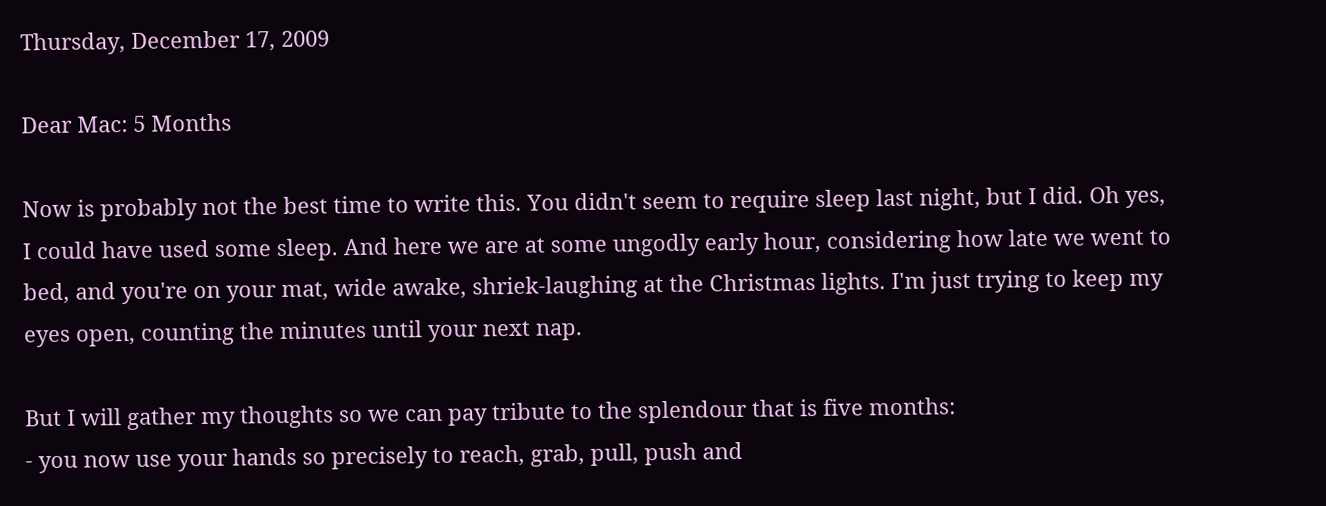Thursday, December 17, 2009

Dear Mac: 5 Months

Now is probably not the best time to write this. You didn't seem to require sleep last night, but I did. Oh yes, I could have used some sleep. And here we are at some ungodly early hour, considering how late we went to bed, and you're on your mat, wide awake, shriek-laughing at the Christmas lights. I'm just trying to keep my eyes open, counting the minutes until your next nap.

But I will gather my thoughts so we can pay tribute to the splendour that is five months:
- you now use your hands so precisely to reach, grab, pull, push and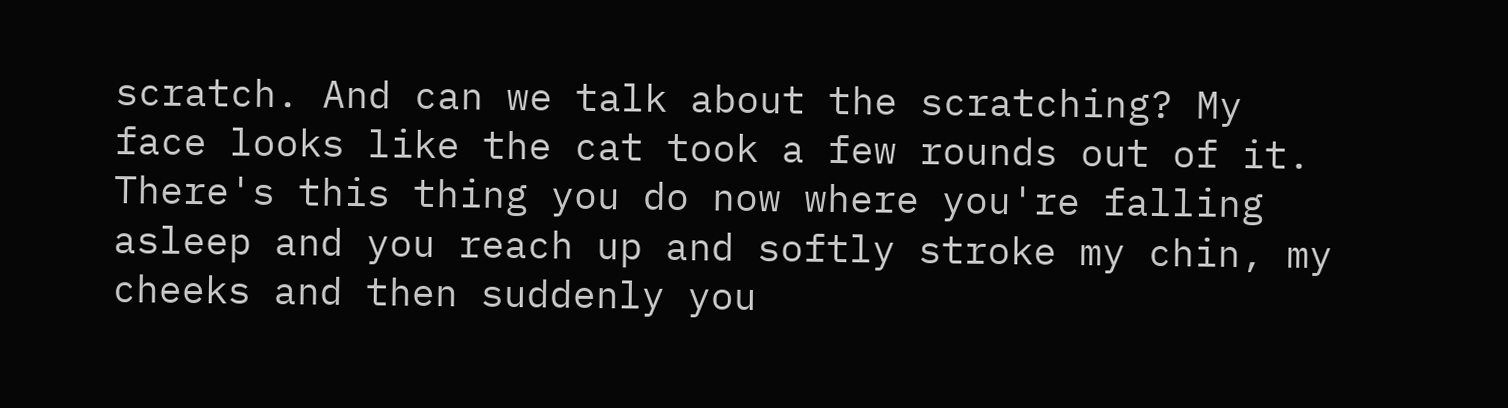scratch. And can we talk about the scratching? My face looks like the cat took a few rounds out of it. There's this thing you do now where you're falling asleep and you reach up and softly stroke my chin, my cheeks and then suddenly you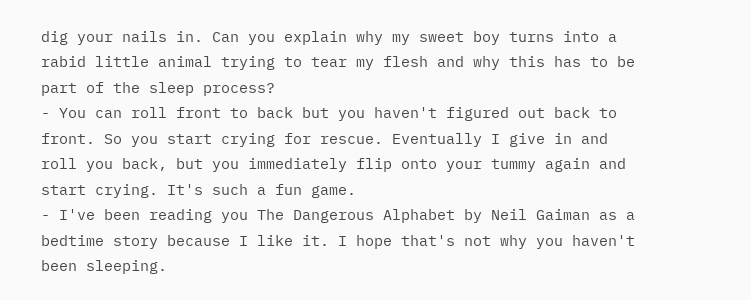dig your nails in. Can you explain why my sweet boy turns into a rabid little animal trying to tear my flesh and why this has to be part of the sleep process?
- You can roll front to back but you haven't figured out back to front. So you start crying for rescue. Eventually I give in and roll you back, but you immediately flip onto your tummy again and start crying. It's such a fun game.
- I've been reading you The Dangerous Alphabet by Neil Gaiman as a bedtime story because I like it. I hope that's not why you haven't been sleeping.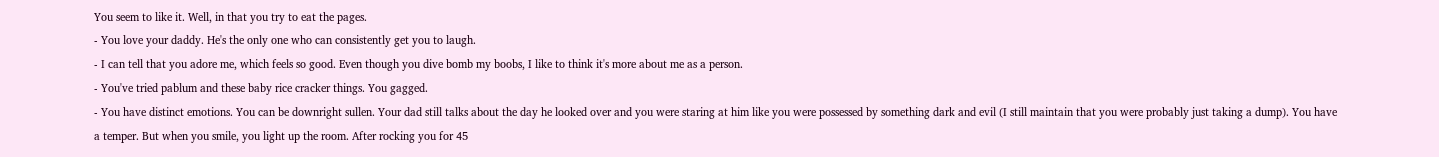You seem to like it. Well, in that you try to eat the pages.
- You love your daddy. He's the only one who can consistently get you to laugh.
- I can tell that you adore me, which feels so good. Even though you dive bomb my boobs, I like to think it's more about me as a person.
- You've tried pablum and these baby rice cracker things. You gagged.
- You have distinct emotions. You can be downright sullen. Your dad still talks about the day he looked over and you were staring at him like you were possessed by something dark and evil (I still maintain that you were probably just taking a dump). You have a temper. But when you smile, you light up the room. After rocking you for 45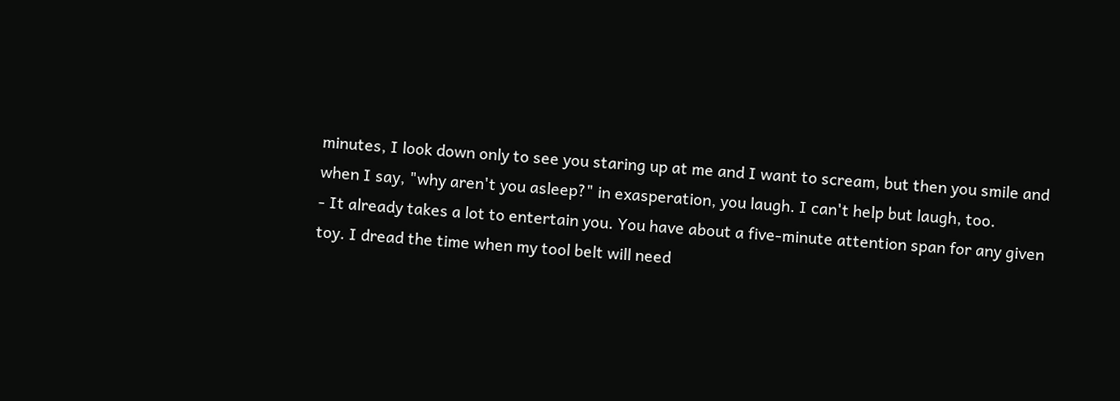minutes, I look down only to see you staring up at me and I want to scream, but then you smile and when I say, "why aren't you asleep?" in exasperation, you laugh. I can't help but laugh, too.
- It already takes a lot to entertain you. You have about a five-minute attention span for any given toy. I dread the time when my tool belt will need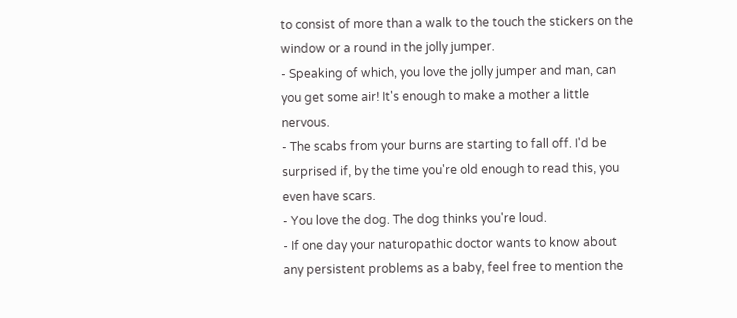to consist of more than a walk to the touch the stickers on the window or a round in the jolly jumper.
- Speaking of which, you love the jolly jumper and man, can you get some air! It's enough to make a mother a little nervous.
- The scabs from your burns are starting to fall off. I'd be surprised if, by the time you're old enough to read this, you even have scars.
- You love the dog. The dog thinks you're loud.
- If one day your naturopathic doctor wants to know about any persistent problems as a baby, feel free to mention the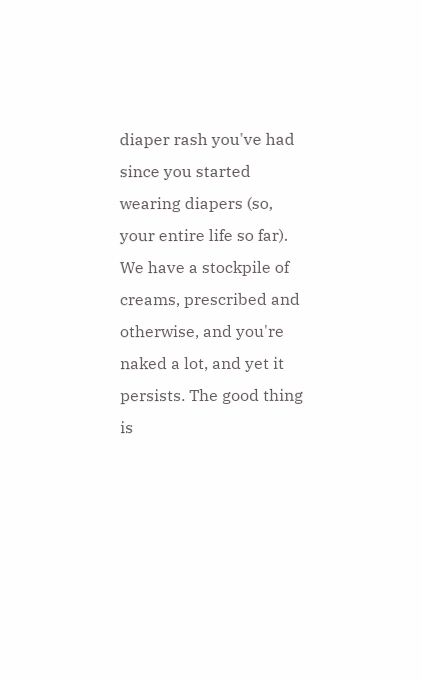diaper rash you've had since you started wearing diapers (so, your entire life so far). We have a stockpile of creams, prescribed and otherwise, and you're naked a lot, and yet it persists. The good thing is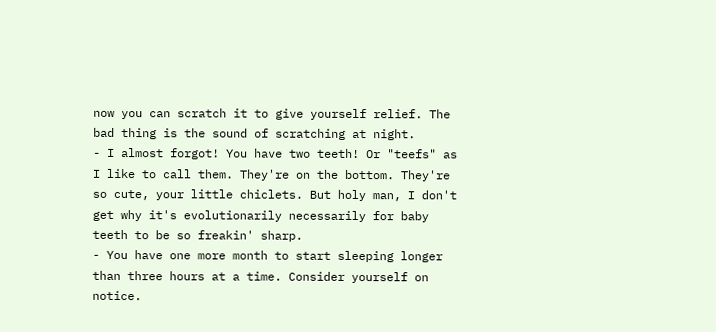now you can scratch it to give yourself relief. The bad thing is the sound of scratching at night.
- I almost forgot! You have two teeth! Or "teefs" as I like to call them. They're on the bottom. They're so cute, your little chiclets. But holy man, I don't get why it's evolutionarily necessarily for baby teeth to be so freakin' sharp.
- You have one more month to start sleeping longer than three hours at a time. Consider yourself on notice.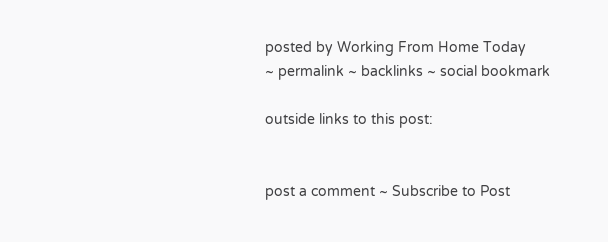posted by Working From Home Today
~ permalink ~ backlinks ~ social bookmark

outside links to this post:


post a comment ~ Subscribe to Post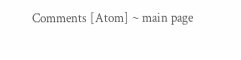Comments [Atom] ~ main page